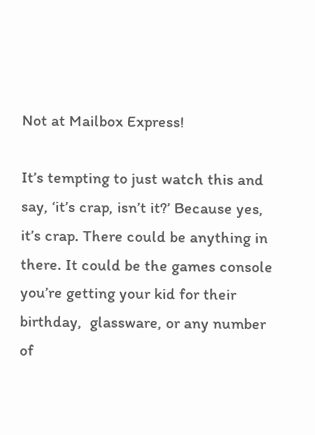Not at Mailbox Express!

It’s tempting to just watch this and say, ‘it’s crap, isn’t it?’ Because yes, it’s crap. There could be anything in there. It could be the games console you’re getting your kid for their birthday,  glassware, or any number of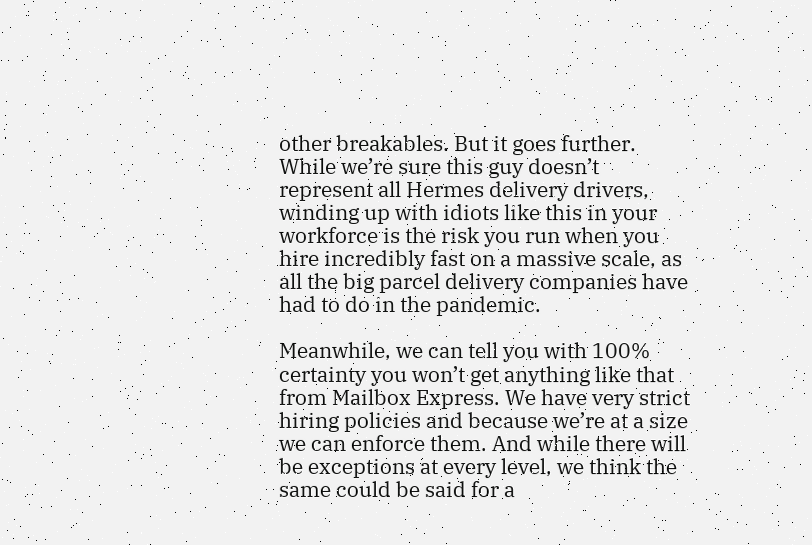other breakables. But it goes further. While we’re sure this guy doesn’t represent all Hermes delivery drivers, winding up with idiots like this in your workforce is the risk you run when you hire incredibly fast on a massive scale, as all the big parcel delivery companies have had to do in the pandemic.

Meanwhile, we can tell you with 100% certainty you won’t get anything like that from Mailbox Express. We have very strict hiring policies and because we’re at a size we can enforce them. And while there will be exceptions at every level, we think the same could be said for a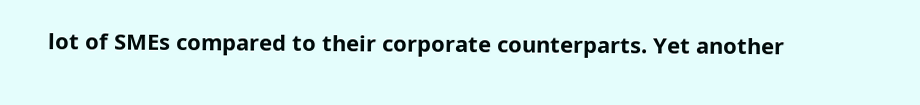lot of SMEs compared to their corporate counterparts. Yet another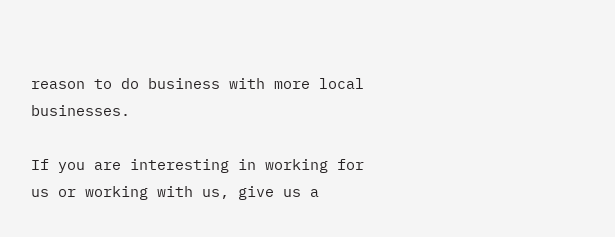reason to do business with more local businesses.

If you are interesting in working for us or working with us, give us a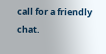call for a friendly chat.